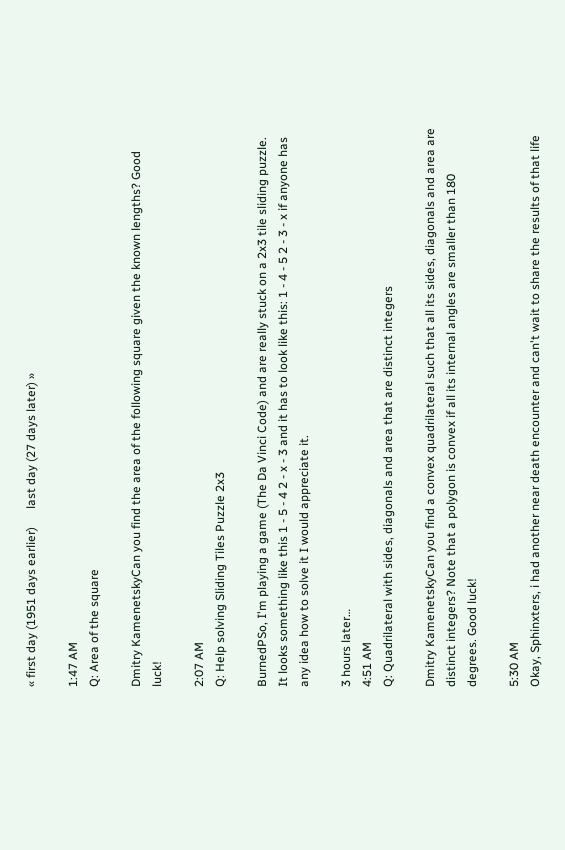« first day (1951 days earlier)      last day (27 days later) »

1:47 AM
Q: Area of the square

Dmitry KamenetskyCan you find the area of the following square given the known lengths? Good luck!

2:07 AM
Q: Help solving Sliding Tiles Puzzle 2x3

BurnedPSo, I'm playing a game (The Da Vinci Code) and are really stuck on a 2x3 tile sliding puzzle. It looks something like this 1 - 5 - 4 2 - x - 3 and it has to look like this: 1 - 4 - 5 2 - 3 - x if anyone has any idea how to solve it I would appreciate it.

3 hours later…
4:51 AM
Q: Quadrilateral with sides, diagonals and area that are distinct integers

Dmitry KamenetskyCan you find a convex quadrilateral such that all its sides, diagonals and area are distinct integers? Note that a polygon is convex if all its internal angles are smaller than 180 degrees. Good luck!

5:30 AM
Okay, Sphinxters, i had another near death encounter and can't wait to share the results of that life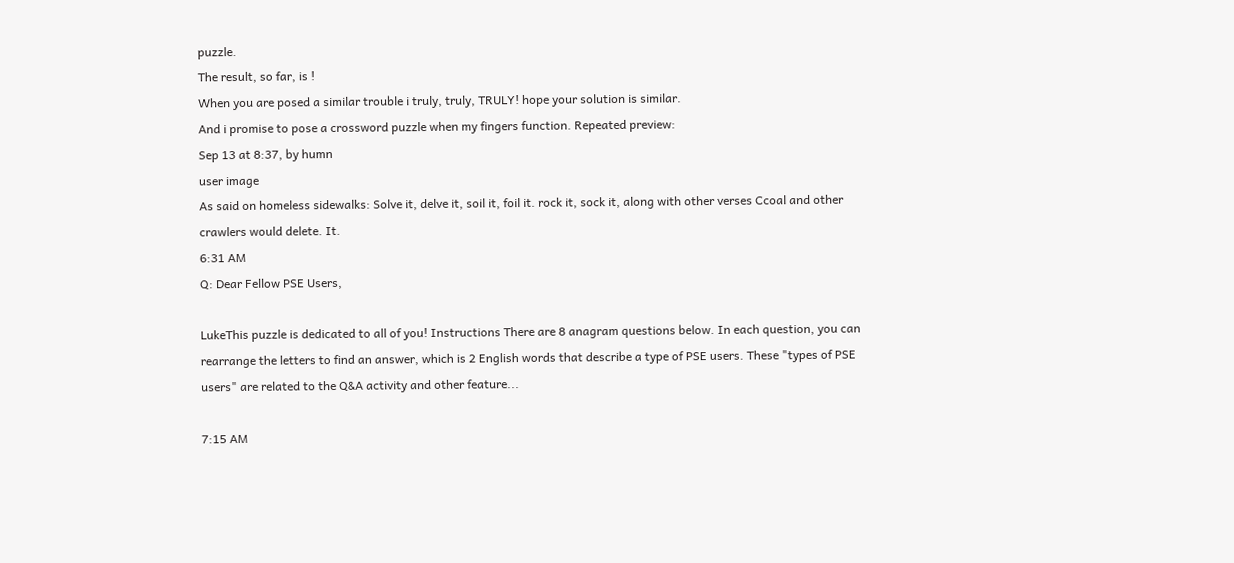puzzle.
The result, so far, is !
When you are posed a similar trouble i truly, truly, TRULY! hope your solution is similar.
And i promise to pose a crossword puzzle when my fingers function. Repeated preview:
Sep 13 at 8:37, by humn
user image
As said on homeless sidewalks: Solve it, delve it, soil it, foil it. rock it, sock it, along with other verses Ccoal and other crawlers would delete. It.
6:31 AM
Q: Dear Fellow PSE Users,

LukeThis puzzle is dedicated to all of you! Instructions There are 8 anagram questions below. In each question, you can rearrange the letters to find an answer, which is 2 English words that describe a type of PSE users. These "types of PSE users" are related to the Q&A activity and other feature...

7:15 AM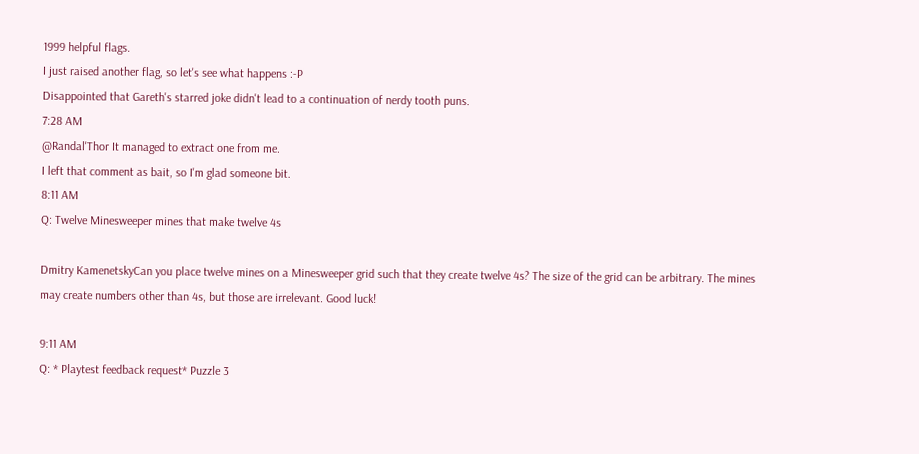1999 helpful flags.
I just raised another flag, so let's see what happens :-P
Disappointed that Gareth's starred joke didn't lead to a continuation of nerdy tooth puns.
7:28 AM
@Randal'Thor It managed to extract one from me.
I left that comment as bait, so I'm glad someone bit.
8:11 AM
Q: Twelve Minesweeper mines that make twelve 4s

Dmitry KamenetskyCan you place twelve mines on a Minesweeper grid such that they create twelve 4s? The size of the grid can be arbitrary. The mines may create numbers other than 4s, but those are irrelevant. Good luck!

9:11 AM
Q: * Playtest feedback request* Puzzle 3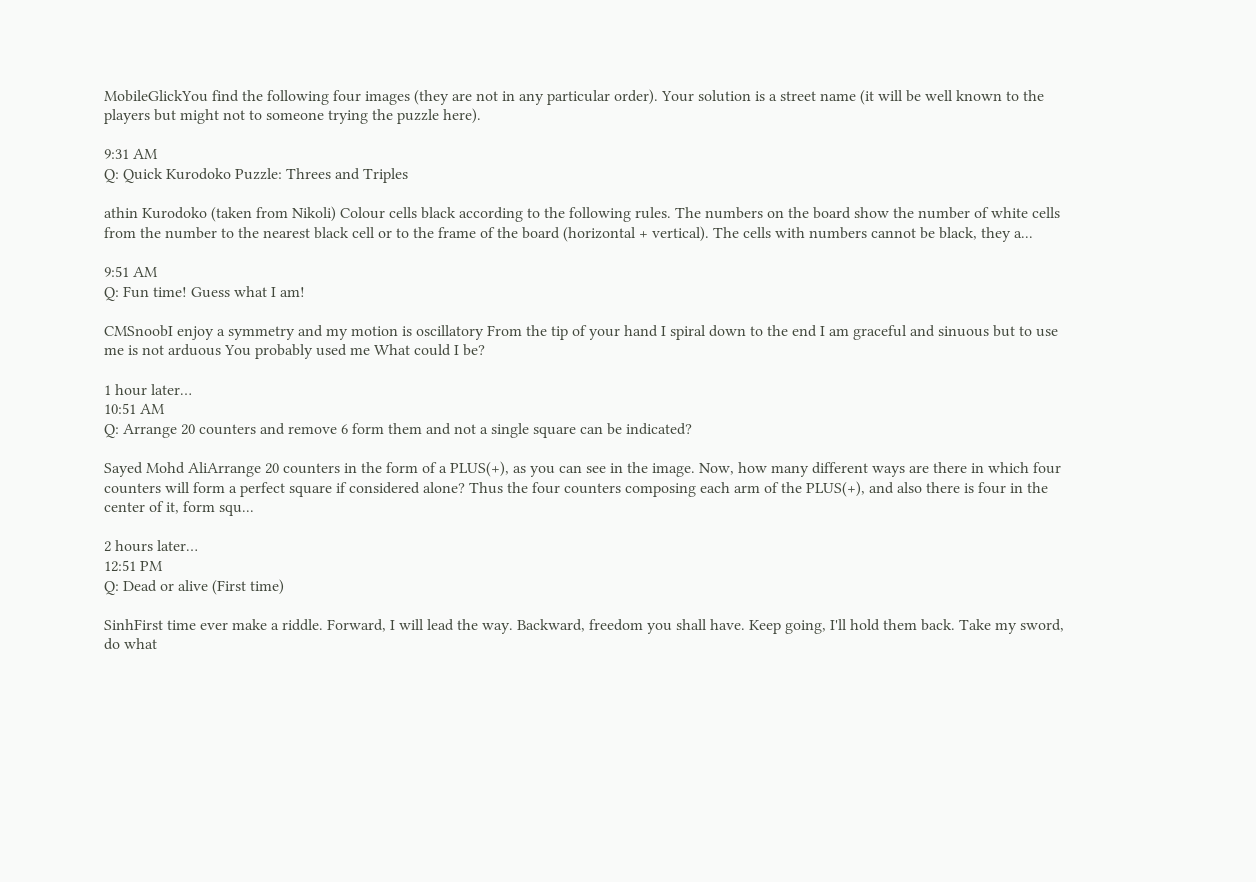MobileGlickYou find the following four images (they are not in any particular order). Your solution is a street name (it will be well known to the players but might not to someone trying the puzzle here).

9:31 AM
Q: Quick Kurodoko Puzzle: Threes and Triples

athin Kurodoko (taken from Nikoli) Colour cells black according to the following rules. The numbers on the board show the number of white cells from the number to the nearest black cell or to the frame of the board (horizontal + vertical). The cells with numbers cannot be black, they a...

9:51 AM
Q: Fun time! Guess what I am!

CMSnoobI enjoy a symmetry and my motion is oscillatory From the tip of your hand I spiral down to the end I am graceful and sinuous but to use me is not arduous You probably used me What could I be?

1 hour later…
10:51 AM
Q: Arrange 20 counters and remove 6 form them and not a single square can be indicated?

Sayed Mohd AliArrange 20 counters in the form of a PLUS(+), as you can see in the image. Now, how many different ways are there in which four counters will form a perfect square if considered alone? Thus the four counters composing each arm of the PLUS(+), and also there is four in the center of it, form squ...

2 hours later…
12:51 PM
Q: Dead or alive (First time)

SinhFirst time ever make a riddle. Forward, I will lead the way. Backward, freedom you shall have. Keep going, I'll hold them back. Take my sword, do what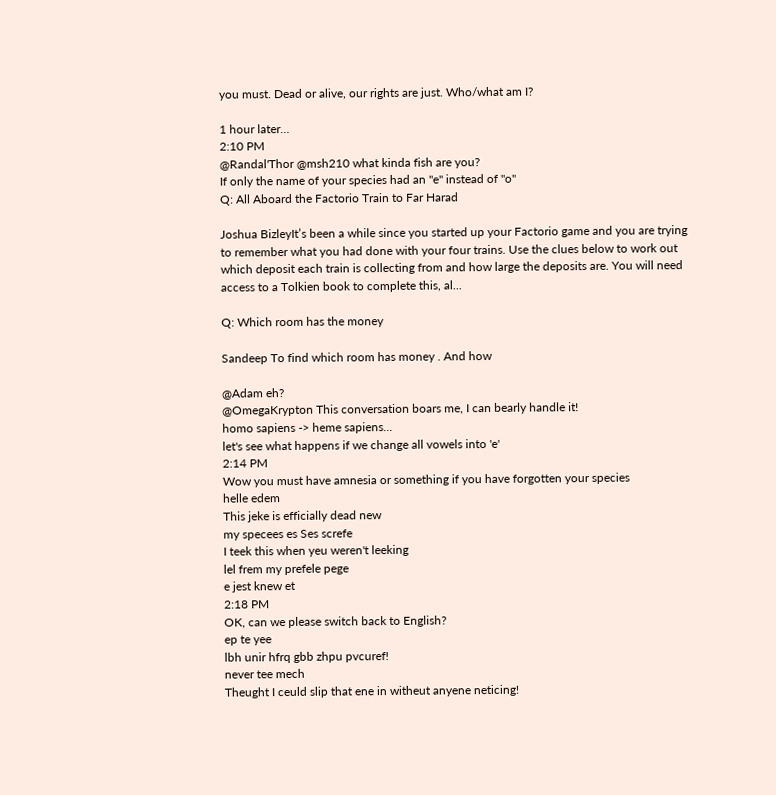you must. Dead or alive, our rights are just. Who/what am I?

1 hour later…
2:10 PM
@Randal'Thor @msh210 what kinda fish are you?
If only the name of your species had an "e" instead of "o"
Q: All Aboard the Factorio Train to Far Harad

Joshua BizleyIt’s been a while since you started up your Factorio game and you are trying to remember what you had done with your four trains. Use the clues below to work out which deposit each train is collecting from and how large the deposits are. You will need access to a Tolkien book to complete this, al...

Q: Which room has the money

Sandeep To find which room has money . And how

@Adam eh?
@OmegaKrypton This conversation boars me, I can bearly handle it!
homo sapiens -> heme sapiens...
let's see what happens if we change all vowels into 'e'
2:14 PM
Wow you must have amnesia or something if you have forgotten your species
helle edem
This jeke is efficially dead new
my specees es Ses screfe
I teek this when yeu weren't leeking
lel frem my prefele pege
e jest knew et
2:18 PM
OK, can we please switch back to English?
ep te yee
lbh unir hfrq gbb zhpu pvcuref!
never tee mech
Theught I ceuld slip that ene in witheut anyene neticing!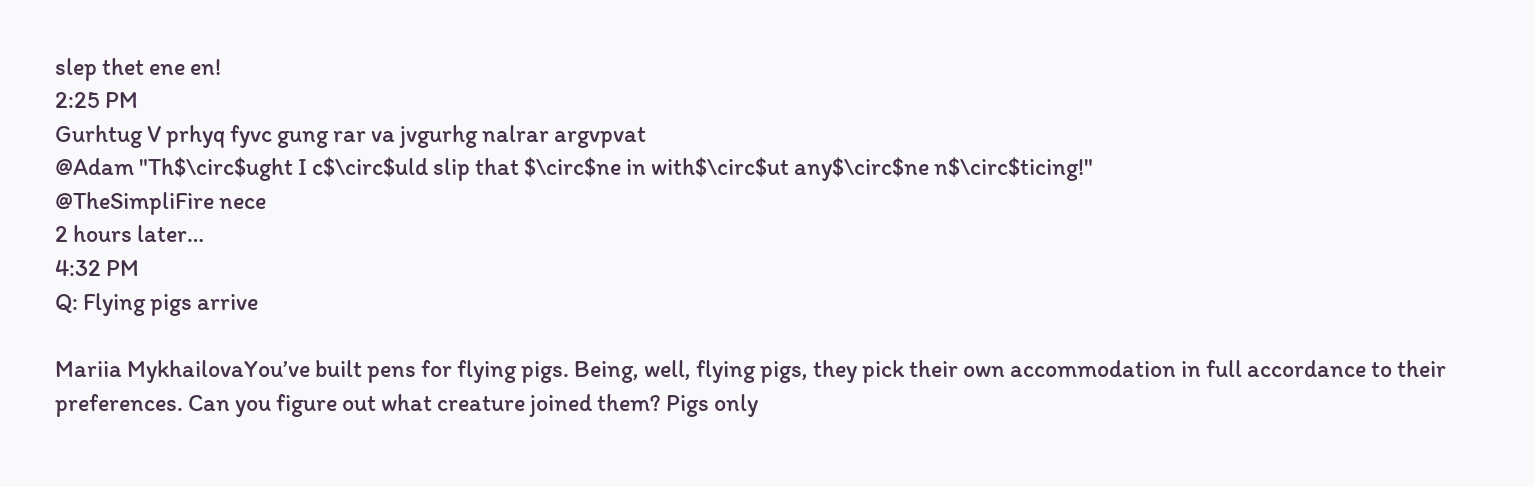slep thet ene en!
2:25 PM
Gurhtug V prhyq fyvc gung rar va jvgurhg nalrar argvpvat
@Adam "Th$\circ$ught I c$\circ$uld slip that $\circ$ne in with$\circ$ut any$\circ$ne n$\circ$ticing!"
@TheSimpliFire nece
2 hours later…
4:32 PM
Q: Flying pigs arrive

Mariia MykhailovaYou’ve built pens for flying pigs. Being, well, flying pigs, they pick their own accommodation in full accordance to their preferences. Can you figure out what creature joined them? Pigs only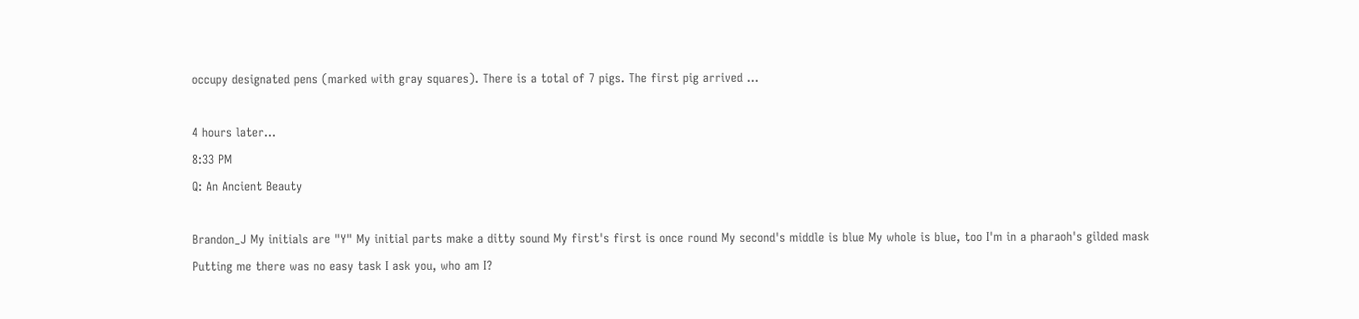occupy designated pens (marked with gray squares). There is a total of 7 pigs. The first pig arrived ...

4 hours later…
8:33 PM
Q: An Ancient Beauty

Brandon_J My initials are "Y" My initial parts make a ditty sound My first's first is once round My second's middle is blue My whole is blue, too I'm in a pharaoh's gilded mask Putting me there was no easy task I ask you, who am I?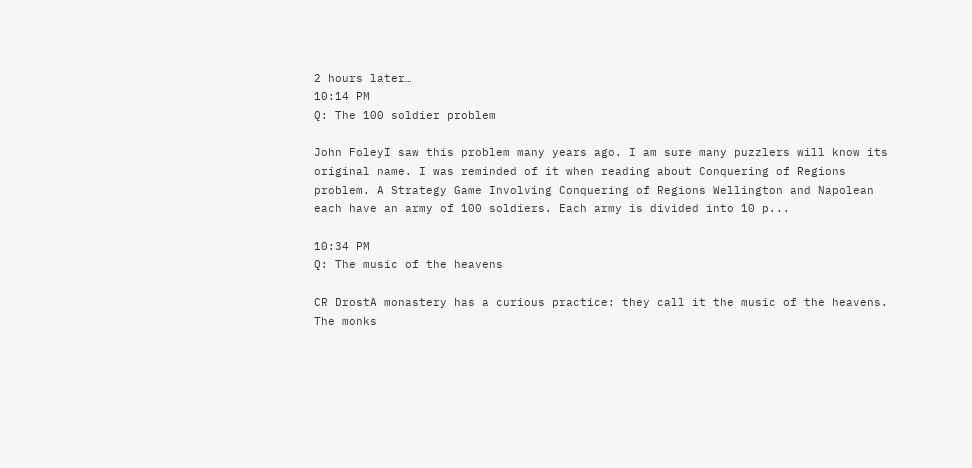2 hours later…
10:14 PM
Q: The 100 soldier problem

John FoleyI saw this problem many years ago. I am sure many puzzlers will know its original name. I was reminded of it when reading about Conquering of Regions problem. A Strategy Game Involving Conquering of Regions Wellington and Napolean each have an army of 100 soldiers. Each army is divided into 10 p...

10:34 PM
Q: The music of the heavens

CR DrostA monastery has a curious practice: they call it the music of the heavens. The monks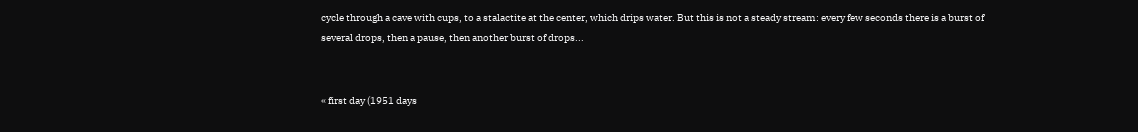cycle through a cave with cups, to a stalactite at the center, which drips water. But this is not a steady stream: every few seconds there is a burst of several drops, then a pause, then another burst of drops...


« first day (1951 days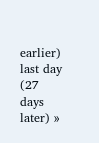earlier)      last day (27 days later) »